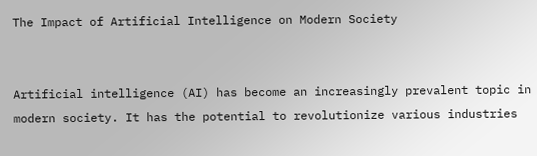The Impact of Artificial Intelligence on Modern Society


Artificial intelligence (AI) has become an increasingly prevalent topic in modern society. It has the potential to revolutionize various industries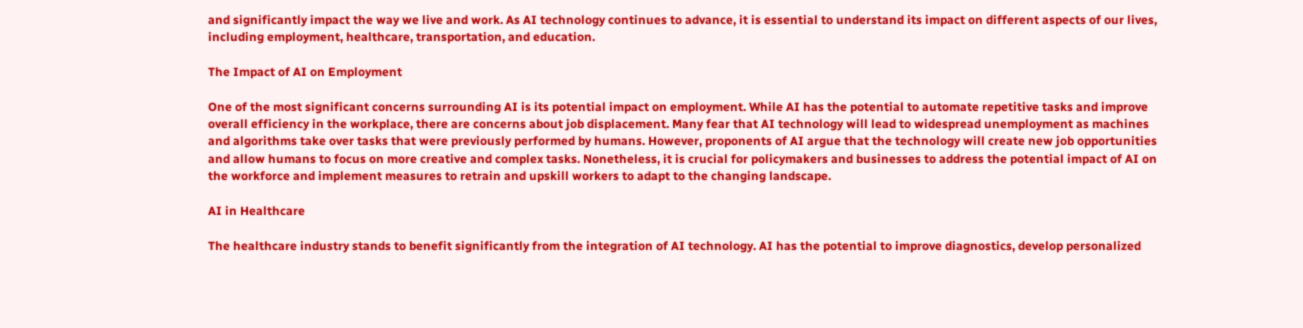and significantly impact the way we live and work. As AI technology continues to advance, it is essential to understand its impact on different aspects of our lives, including employment, healthcare, transportation, and education.

The Impact of AI on Employment

One of the most significant concerns surrounding AI is its potential impact on employment. While AI has the potential to automate repetitive tasks and improve overall efficiency in the workplace, there are concerns about job displacement. Many fear that AI technology will lead to widespread unemployment as machines and algorithms take over tasks that were previously performed by humans. However, proponents of AI argue that the technology will create new job opportunities and allow humans to focus on more creative and complex tasks. Nonetheless, it is crucial for policymakers and businesses to address the potential impact of AI on the workforce and implement measures to retrain and upskill workers to adapt to the changing landscape.

AI in Healthcare

The healthcare industry stands to benefit significantly from the integration of AI technology. AI has the potential to improve diagnostics, develop personalized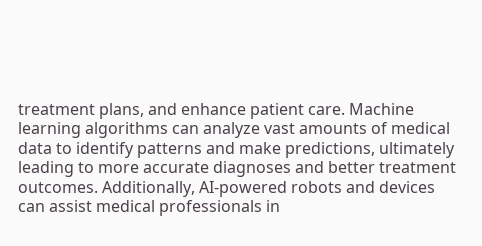treatment plans, and enhance patient care. Machine learning algorithms can analyze vast amounts of medical data to identify patterns and make predictions, ultimately leading to more accurate diagnoses and better treatment outcomes. Additionally, AI-powered robots and devices can assist medical professionals in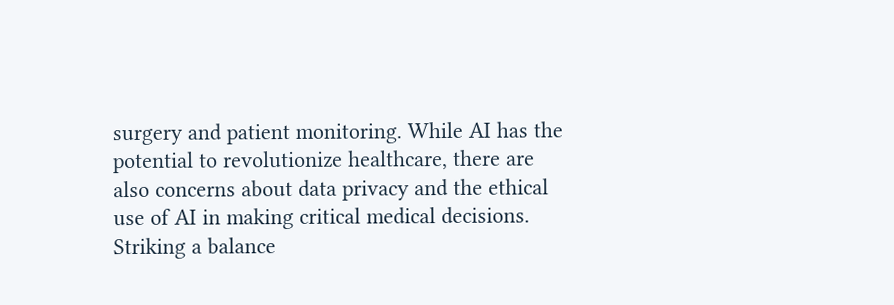surgery and patient monitoring. While AI has the potential to revolutionize healthcare, there are also concerns about data privacy and the ethical use of AI in making critical medical decisions. Striking a balance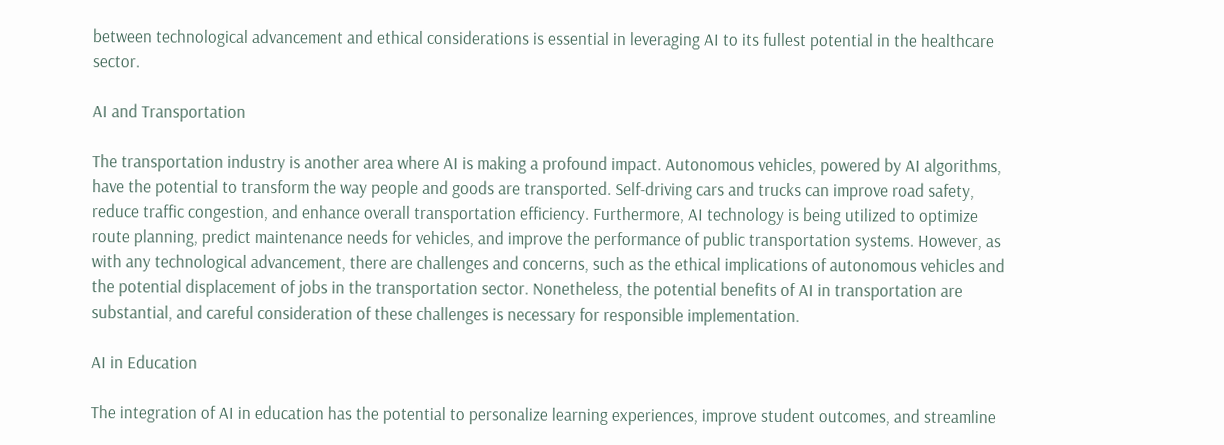between technological advancement and ethical considerations is essential in leveraging AI to its fullest potential in the healthcare sector.

AI and Transportation

The transportation industry is another area where AI is making a profound impact. Autonomous vehicles, powered by AI algorithms, have the potential to transform the way people and goods are transported. Self-driving cars and trucks can improve road safety, reduce traffic congestion, and enhance overall transportation efficiency. Furthermore, AI technology is being utilized to optimize route planning, predict maintenance needs for vehicles, and improve the performance of public transportation systems. However, as with any technological advancement, there are challenges and concerns, such as the ethical implications of autonomous vehicles and the potential displacement of jobs in the transportation sector. Nonetheless, the potential benefits of AI in transportation are substantial, and careful consideration of these challenges is necessary for responsible implementation.

AI in Education

The integration of AI in education has the potential to personalize learning experiences, improve student outcomes, and streamline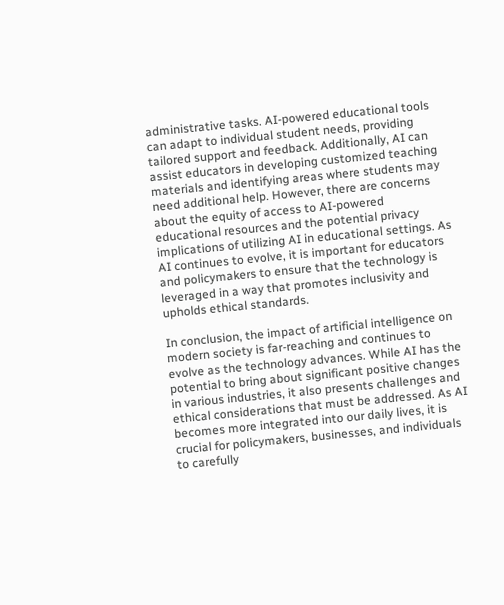administrative tasks. AI-powered educational tools can adapt to individual student needs, providing tailored support and feedback. Additionally, AI can assist educators in developing customized teaching materials and identifying areas where students may need additional help. However, there are concerns about the equity of access to AI-powered educational resources and the potential privacy implications of utilizing AI in educational settings. As AI continues to evolve, it is important for educators and policymakers to ensure that the technology is leveraged in a way that promotes inclusivity and upholds ethical standards.

In conclusion, the impact of artificial intelligence on modern society is far-reaching and continues to evolve as the technology advances. While AI has the potential to bring about significant positive changes in various industries, it also presents challenges and ethical considerations that must be addressed. As AI becomes more integrated into our daily lives, it is crucial for policymakers, businesses, and individuals to carefully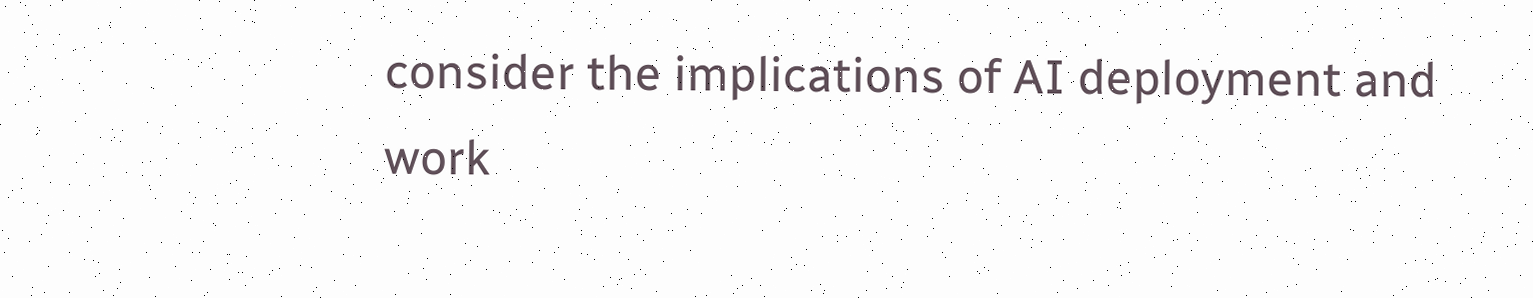consider the implications of AI deployment and work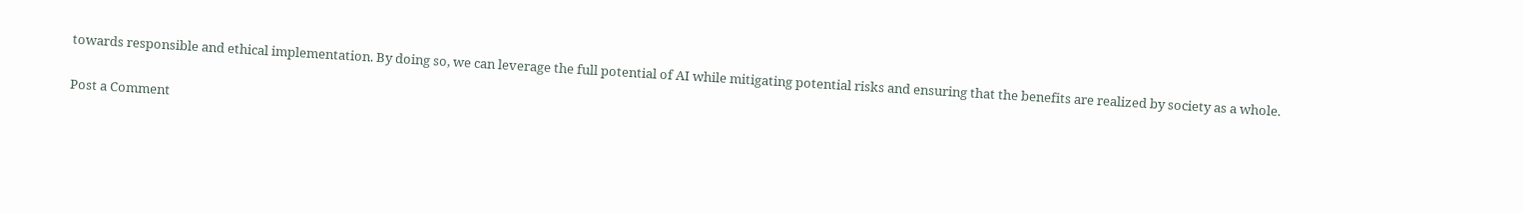towards responsible and ethical implementation. By doing so, we can leverage the full potential of AI while mitigating potential risks and ensuring that the benefits are realized by society as a whole.

Post a Comment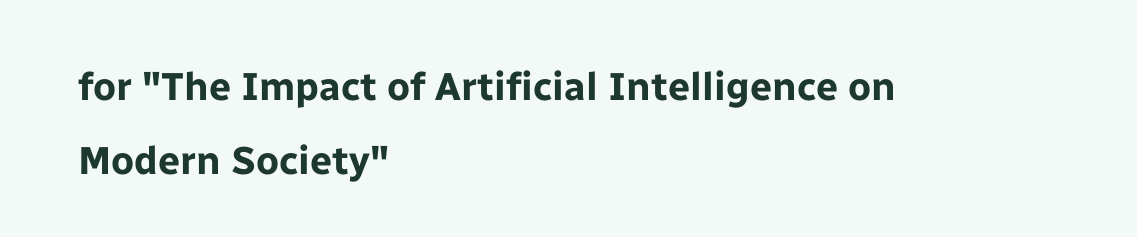for "The Impact of Artificial Intelligence on Modern Society"